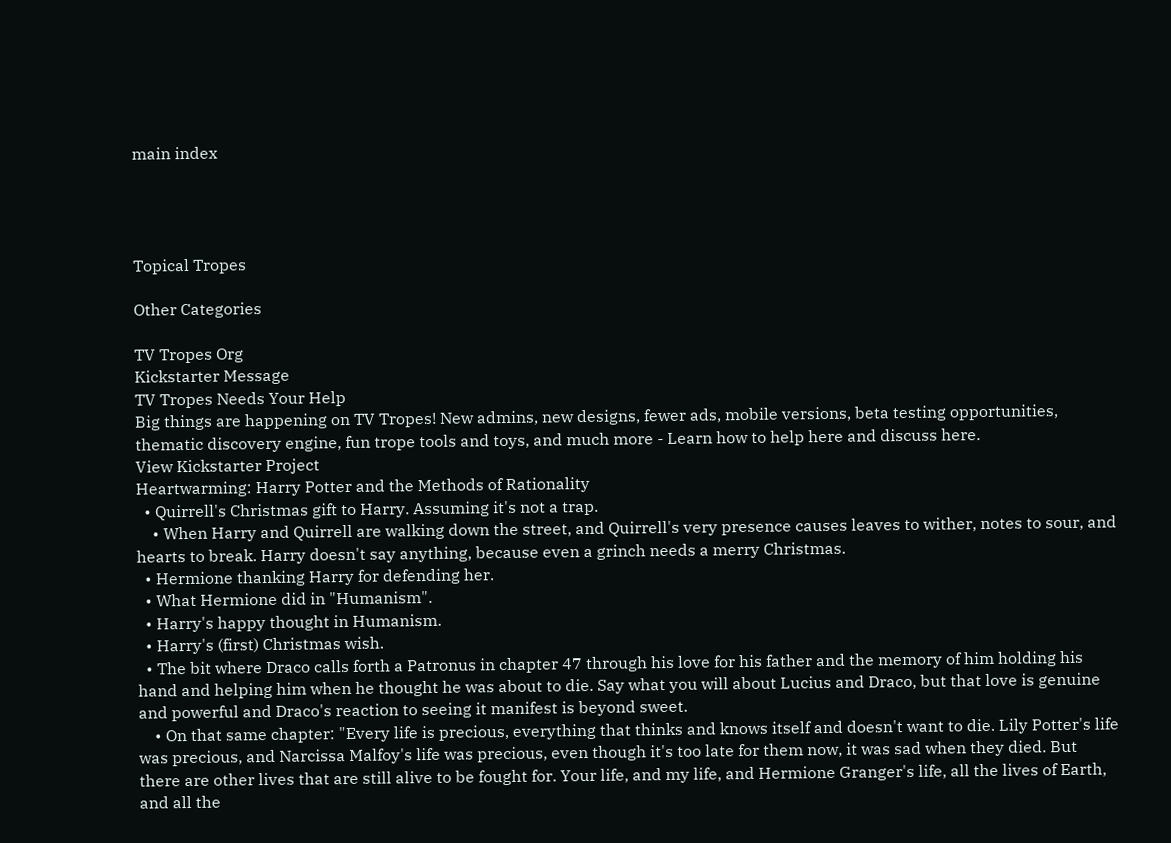main index




Topical Tropes

Other Categories

TV Tropes Org
Kickstarter Message
TV Tropes Needs Your Help
Big things are happening on TV Tropes! New admins, new designs, fewer ads, mobile versions, beta testing opportunities, thematic discovery engine, fun trope tools and toys, and much more - Learn how to help here and discuss here.
View Kickstarter Project
Heartwarming: Harry Potter and the Methods of Rationality
  • Quirrell's Christmas gift to Harry. Assuming it's not a trap.
    • When Harry and Quirrell are walking down the street, and Quirrell's very presence causes leaves to wither, notes to sour, and hearts to break. Harry doesn't say anything, because even a grinch needs a merry Christmas.
  • Hermione thanking Harry for defending her.
  • What Hermione did in "Humanism".
  • Harry's happy thought in Humanism.
  • Harry's (first) Christmas wish.
  • The bit where Draco calls forth a Patronus in chapter 47 through his love for his father and the memory of him holding his hand and helping him when he thought he was about to die. Say what you will about Lucius and Draco, but that love is genuine and powerful and Draco's reaction to seeing it manifest is beyond sweet.
    • On that same chapter: "Every life is precious, everything that thinks and knows itself and doesn't want to die. Lily Potter's life was precious, and Narcissa Malfoy's life was precious, even though it's too late for them now, it was sad when they died. But there are other lives that are still alive to be fought for. Your life, and my life, and Hermione Granger's life, all the lives of Earth, and all the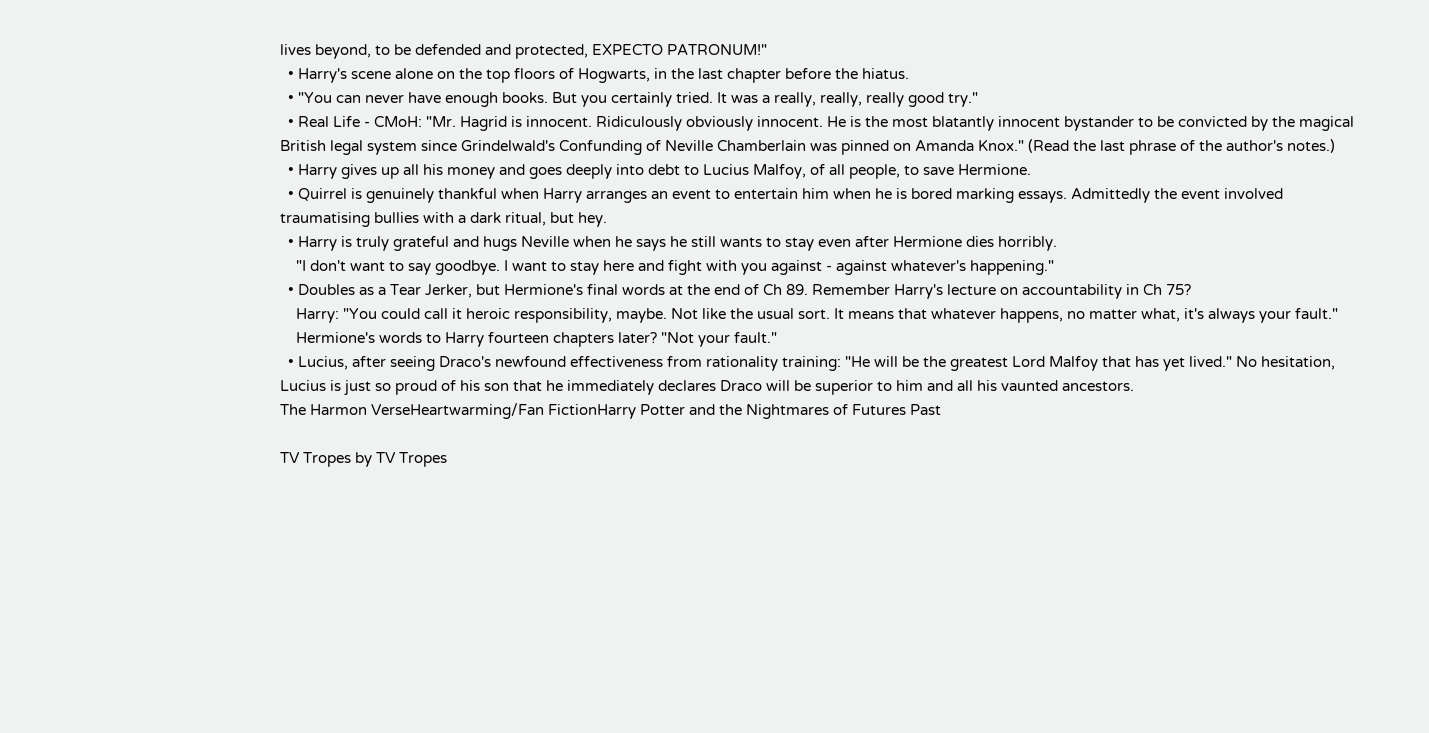lives beyond, to be defended and protected, EXPECTO PATRONUM!"
  • Harry's scene alone on the top floors of Hogwarts, in the last chapter before the hiatus.
  • "You can never have enough books. But you certainly tried. It was a really, really, really good try."
  • Real Life - CMoH: "Mr. Hagrid is innocent. Ridiculously obviously innocent. He is the most blatantly innocent bystander to be convicted by the magical British legal system since Grindelwald's Confunding of Neville Chamberlain was pinned on Amanda Knox." (Read the last phrase of the author's notes.)
  • Harry gives up all his money and goes deeply into debt to Lucius Malfoy, of all people, to save Hermione.
  • Quirrel is genuinely thankful when Harry arranges an event to entertain him when he is bored marking essays. Admittedly the event involved traumatising bullies with a dark ritual, but hey.
  • Harry is truly grateful and hugs Neville when he says he still wants to stay even after Hermione dies horribly.
    "I don't want to say goodbye. I want to stay here and fight with you against - against whatever's happening."
  • Doubles as a Tear Jerker, but Hermione's final words at the end of Ch 89. Remember Harry's lecture on accountability in Ch 75?
    Harry: "You could call it heroic responsibility, maybe. Not like the usual sort. It means that whatever happens, no matter what, it's always your fault."
    Hermione's words to Harry fourteen chapters later? "Not your fault."
  • Lucius, after seeing Draco's newfound effectiveness from rationality training: "He will be the greatest Lord Malfoy that has yet lived." No hesitation, Lucius is just so proud of his son that he immediately declares Draco will be superior to him and all his vaunted ancestors.
The Harmon VerseHeartwarming/Fan FictionHarry Potter and the Nightmares of Futures Past

TV Tropes by TV Tropes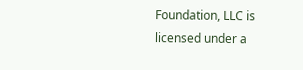Foundation, LLC is licensed under a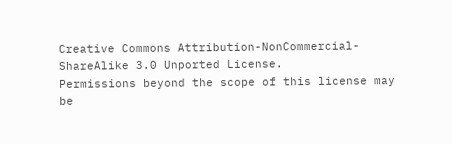Creative Commons Attribution-NonCommercial-ShareAlike 3.0 Unported License.
Permissions beyond the scope of this license may be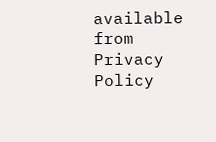available from
Privacy Policy